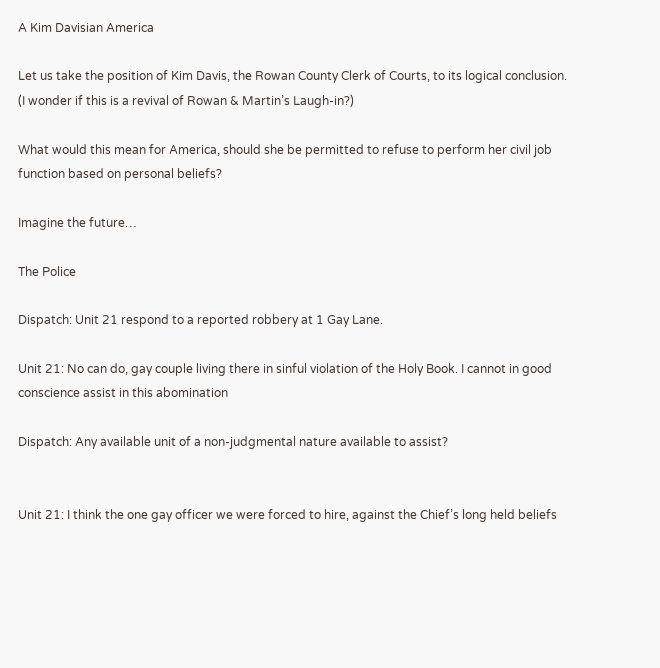A Kim Davisian America

Let us take the position of Kim Davis, the Rowan County Clerk of Courts, to its logical conclusion. (I wonder if this is a revival of Rowan & Martin’s Laugh-in?)

What would this mean for America, should she be permitted to refuse to perform her civil job function based on personal beliefs?

Imagine the future…

The Police

Dispatch: Unit 21 respond to a reported robbery at 1 Gay Lane.

Unit 21: No can do, gay couple living there in sinful violation of the Holy Book. I cannot in good conscience assist in this abomination

Dispatch: Any available unit of a non-judgmental nature available to assist?


Unit 21: I think the one gay officer we were forced to hire, against the Chief’s long held beliefs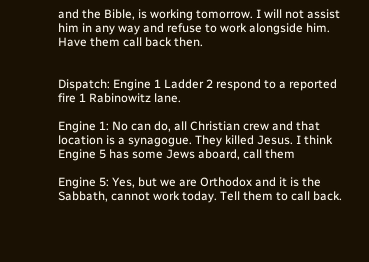and the Bible, is working tomorrow. I will not assist him in any way and refuse to work alongside him. Have them call back then.


Dispatch: Engine 1 Ladder 2 respond to a reported fire 1 Rabinowitz lane.

Engine 1: No can do, all Christian crew and that location is a synagogue. They killed Jesus. I think Engine 5 has some Jews aboard, call them

Engine 5: Yes, but we are Orthodox and it is the Sabbath, cannot work today. Tell them to call back.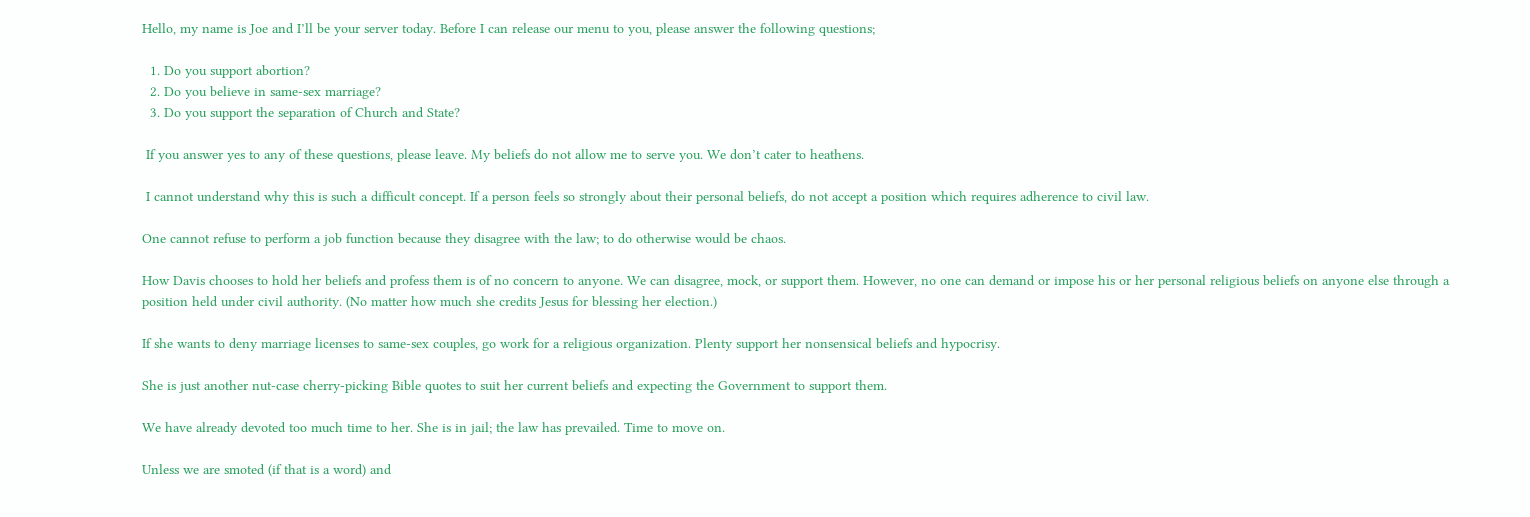Hello, my name is Joe and I’ll be your server today. Before I can release our menu to you, please answer the following questions;

  1. Do you support abortion?
  2. Do you believe in same-sex marriage?
  3. Do you support the separation of Church and State?

 If you answer yes to any of these questions, please leave. My beliefs do not allow me to serve you. We don’t cater to heathens.

 I cannot understand why this is such a difficult concept. If a person feels so strongly about their personal beliefs, do not accept a position which requires adherence to civil law.

One cannot refuse to perform a job function because they disagree with the law; to do otherwise would be chaos.

How Davis chooses to hold her beliefs and profess them is of no concern to anyone. We can disagree, mock, or support them. However, no one can demand or impose his or her personal religious beliefs on anyone else through a position held under civil authority. (No matter how much she credits Jesus for blessing her election.)

If she wants to deny marriage licenses to same-sex couples, go work for a religious organization. Plenty support her nonsensical beliefs and hypocrisy.

She is just another nut-case cherry-picking Bible quotes to suit her current beliefs and expecting the Government to support them.

We have already devoted too much time to her. She is in jail; the law has prevailed. Time to move on.

Unless we are smoted (if that is a word) and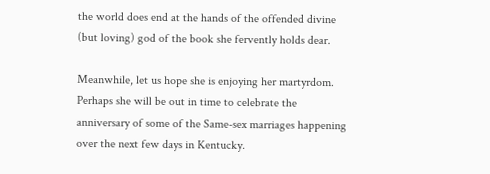the world does end at the hands of the offended divine (but loving) god of the book she fervently holds dear.

Meanwhile, let us hope she is enjoying her martyrdom. Perhaps she will be out in time to celebrate the anniversary of some of the Same-sex marriages happening over the next few days in Kentucky.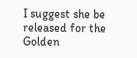I suggest she be released for the Golden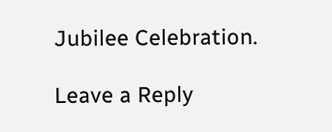Jubilee Celebration.

Leave a Reply